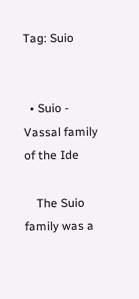Tag: Suio


  • Suio - Vassal family of the Ide

    The Suio family was a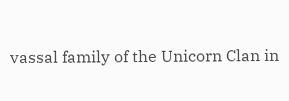vassal family of the Unicorn Clan in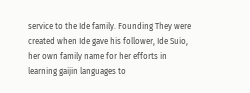service to the Ide family. Founding They were created when Ide gave his follower, Ide Suio, her own family name for her efforts in learning gaijin languages to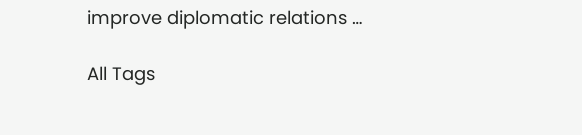improve diplomatic relations …

All Tags